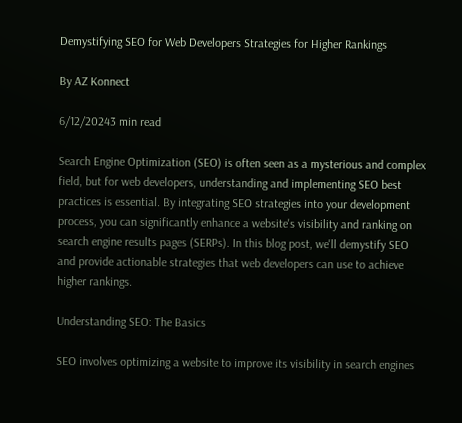Demystifying SEO for Web Developers Strategies for Higher Rankings

By AZ Konnect

6/12/20243 min read

Search Engine Optimization (SEO) is often seen as a mysterious and complex field, but for web developers, understanding and implementing SEO best practices is essential. By integrating SEO strategies into your development process, you can significantly enhance a website's visibility and ranking on search engine results pages (SERPs). In this blog post, we'll demystify SEO and provide actionable strategies that web developers can use to achieve higher rankings.

Understanding SEO: The Basics

SEO involves optimizing a website to improve its visibility in search engines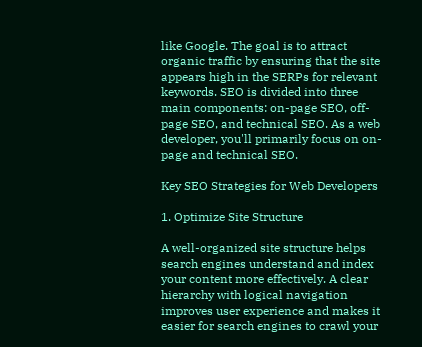like Google. The goal is to attract organic traffic by ensuring that the site appears high in the SERPs for relevant keywords. SEO is divided into three main components: on-page SEO, off-page SEO, and technical SEO. As a web developer, you'll primarily focus on on-page and technical SEO.

Key SEO Strategies for Web Developers

1. Optimize Site Structure

A well-organized site structure helps search engines understand and index your content more effectively. A clear hierarchy with logical navigation improves user experience and makes it easier for search engines to crawl your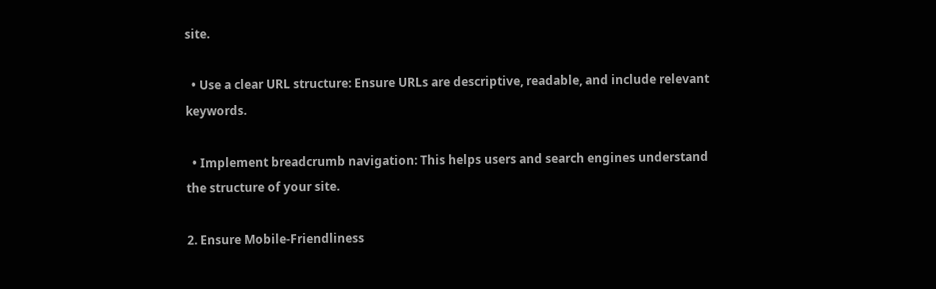site.

  • Use a clear URL structure: Ensure URLs are descriptive, readable, and include relevant keywords.

  • Implement breadcrumb navigation: This helps users and search engines understand the structure of your site.

2. Ensure Mobile-Friendliness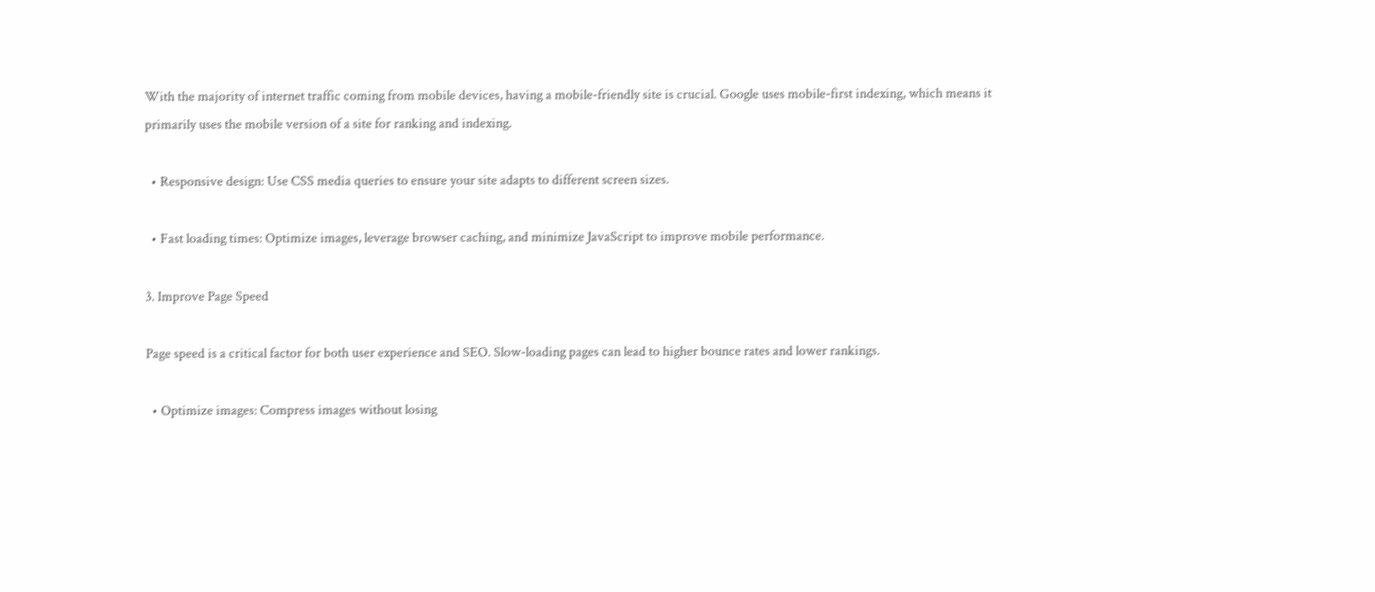With the majority of internet traffic coming from mobile devices, having a mobile-friendly site is crucial. Google uses mobile-first indexing, which means it primarily uses the mobile version of a site for ranking and indexing.

  • Responsive design: Use CSS media queries to ensure your site adapts to different screen sizes.

  • Fast loading times: Optimize images, leverage browser caching, and minimize JavaScript to improve mobile performance.

3. Improve Page Speed

Page speed is a critical factor for both user experience and SEO. Slow-loading pages can lead to higher bounce rates and lower rankings.

  • Optimize images: Compress images without losing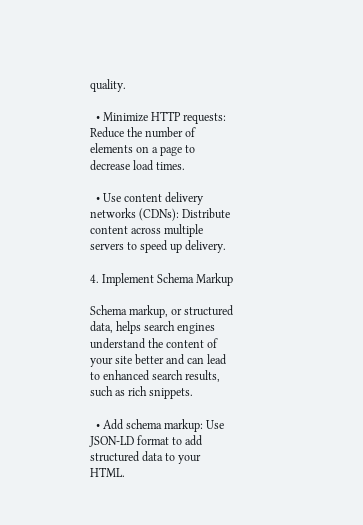quality.

  • Minimize HTTP requests: Reduce the number of elements on a page to decrease load times.

  • Use content delivery networks (CDNs): Distribute content across multiple servers to speed up delivery.

4. Implement Schema Markup

Schema markup, or structured data, helps search engines understand the content of your site better and can lead to enhanced search results, such as rich snippets.

  • Add schema markup: Use JSON-LD format to add structured data to your HTML.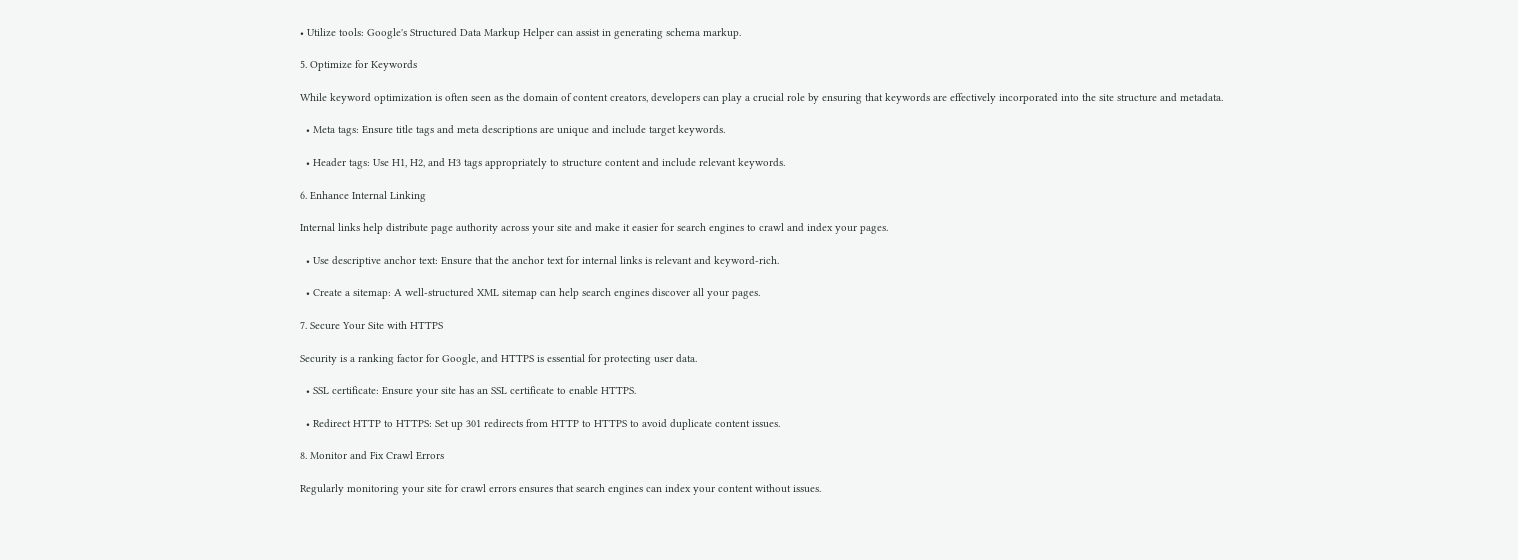• Utilize tools: Google's Structured Data Markup Helper can assist in generating schema markup.

5. Optimize for Keywords

While keyword optimization is often seen as the domain of content creators, developers can play a crucial role by ensuring that keywords are effectively incorporated into the site structure and metadata.

  • Meta tags: Ensure title tags and meta descriptions are unique and include target keywords.

  • Header tags: Use H1, H2, and H3 tags appropriately to structure content and include relevant keywords.

6. Enhance Internal Linking

Internal links help distribute page authority across your site and make it easier for search engines to crawl and index your pages.

  • Use descriptive anchor text: Ensure that the anchor text for internal links is relevant and keyword-rich.

  • Create a sitemap: A well-structured XML sitemap can help search engines discover all your pages.

7. Secure Your Site with HTTPS

Security is a ranking factor for Google, and HTTPS is essential for protecting user data.

  • SSL certificate: Ensure your site has an SSL certificate to enable HTTPS.

  • Redirect HTTP to HTTPS: Set up 301 redirects from HTTP to HTTPS to avoid duplicate content issues.

8. Monitor and Fix Crawl Errors

Regularly monitoring your site for crawl errors ensures that search engines can index your content without issues.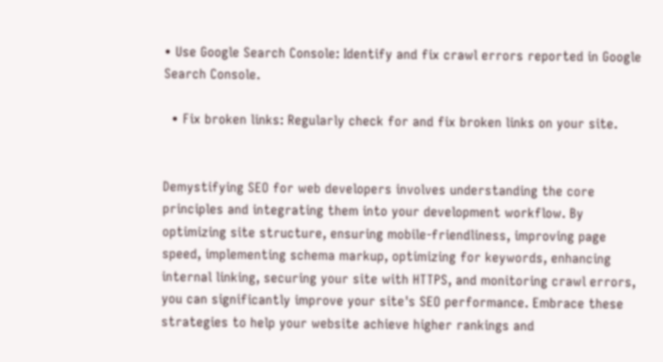• Use Google Search Console: Identify and fix crawl errors reported in Google Search Console.

  • Fix broken links: Regularly check for and fix broken links on your site.


Demystifying SEO for web developers involves understanding the core principles and integrating them into your development workflow. By optimizing site structure, ensuring mobile-friendliness, improving page speed, implementing schema markup, optimizing for keywords, enhancing internal linking, securing your site with HTTPS, and monitoring crawl errors, you can significantly improve your site's SEO performance. Embrace these strategies to help your website achieve higher rankings and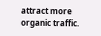attract more organic traffic.